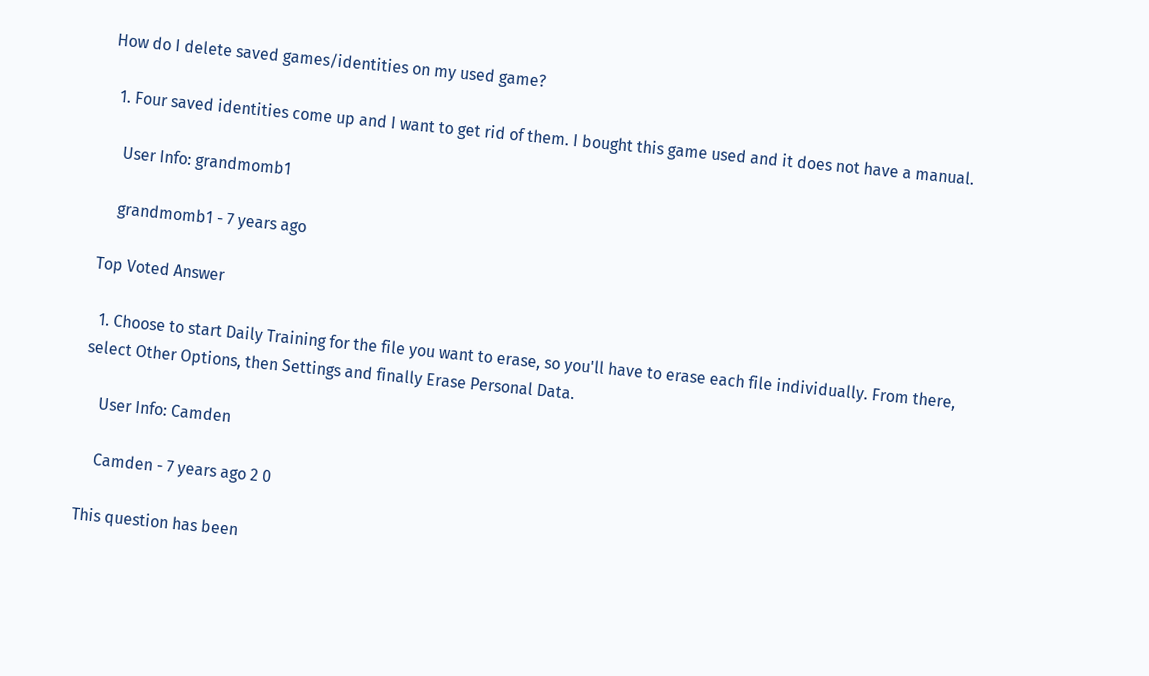How do I delete saved games/identities on my used game?

  1. Four saved identities come up and I want to get rid of them. I bought this game used and it does not have a manual.

    User Info: grandmomb1

    grandmomb1 - 7 years ago

Top Voted Answer

  1. Choose to start Daily Training for the file you want to erase, so you'll have to erase each file individually. From there, select Other Options, then Settings and finally Erase Personal Data.

    User Info: Camden

    Camden - 7 years ago 2 0

This question has been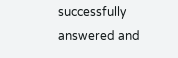successfully answered and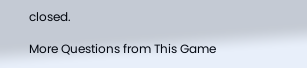closed.

More Questions from This Game